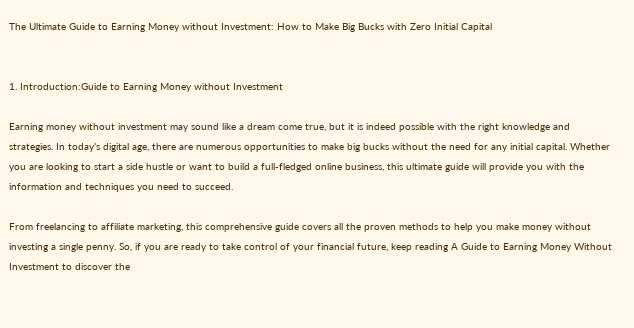The Ultimate Guide to Earning Money without Investment: How to Make Big Bucks with Zero Initial Capital


1. Introduction:Guide to Earning Money without Investment

Earning money without investment may sound like a dream come true, but it is indeed possible with the right knowledge and strategies. In today’s digital age, there are numerous opportunities to make big bucks without the need for any initial capital. Whether you are looking to start a side hustle or want to build a full-fledged online business, this ultimate guide will provide you with the information and techniques you need to succeed.

From freelancing to affiliate marketing, this comprehensive guide covers all the proven methods to help you make money without investing a single penny. So, if you are ready to take control of your financial future, keep reading A Guide to Earning Money Without Investment to discover the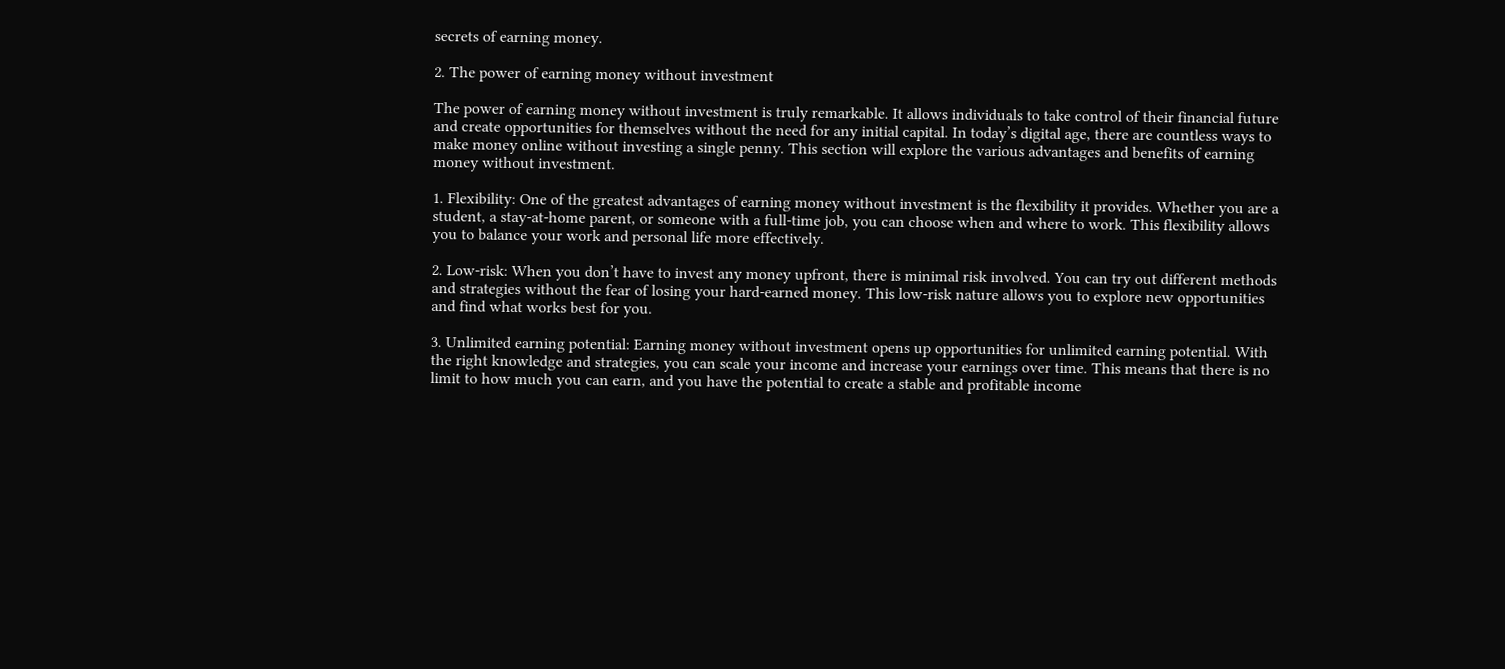secrets of earning money.

2. The power of earning money without investment

The power of earning money without investment is truly remarkable. It allows individuals to take control of their financial future and create opportunities for themselves without the need for any initial capital. In today’s digital age, there are countless ways to make money online without investing a single penny. This section will explore the various advantages and benefits of earning money without investment.

1. Flexibility: One of the greatest advantages of earning money without investment is the flexibility it provides. Whether you are a student, a stay-at-home parent, or someone with a full-time job, you can choose when and where to work. This flexibility allows you to balance your work and personal life more effectively.

2. Low-risk: When you don’t have to invest any money upfront, there is minimal risk involved. You can try out different methods and strategies without the fear of losing your hard-earned money. This low-risk nature allows you to explore new opportunities and find what works best for you.

3. Unlimited earning potential: Earning money without investment opens up opportunities for unlimited earning potential. With the right knowledge and strategies, you can scale your income and increase your earnings over time. This means that there is no limit to how much you can earn, and you have the potential to create a stable and profitable income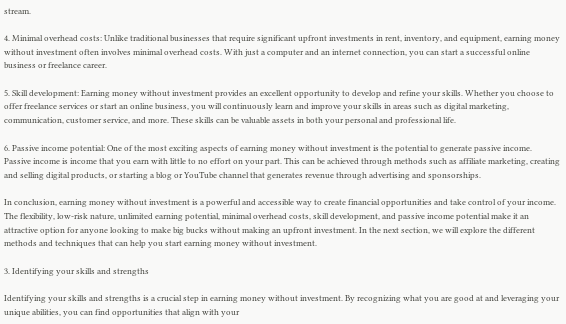stream.

4. Minimal overhead costs: Unlike traditional businesses that require significant upfront investments in rent, inventory, and equipment, earning money without investment often involves minimal overhead costs. With just a computer and an internet connection, you can start a successful online business or freelance career.

5. Skill development: Earning money without investment provides an excellent opportunity to develop and refine your skills. Whether you choose to offer freelance services or start an online business, you will continuously learn and improve your skills in areas such as digital marketing, communication, customer service, and more. These skills can be valuable assets in both your personal and professional life.

6. Passive income potential: One of the most exciting aspects of earning money without investment is the potential to generate passive income. Passive income is income that you earn with little to no effort on your part. This can be achieved through methods such as affiliate marketing, creating and selling digital products, or starting a blog or YouTube channel that generates revenue through advertising and sponsorships.

In conclusion, earning money without investment is a powerful and accessible way to create financial opportunities and take control of your income. The flexibility, low-risk nature, unlimited earning potential, minimal overhead costs, skill development, and passive income potential make it an attractive option for anyone looking to make big bucks without making an upfront investment. In the next section, we will explore the different methods and techniques that can help you start earning money without investment.

3. Identifying your skills and strengths

Identifying your skills and strengths is a crucial step in earning money without investment. By recognizing what you are good at and leveraging your unique abilities, you can find opportunities that align with your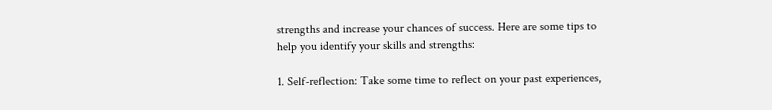strengths and increase your chances of success. Here are some tips to help you identify your skills and strengths:

1. Self-reflection: Take some time to reflect on your past experiences,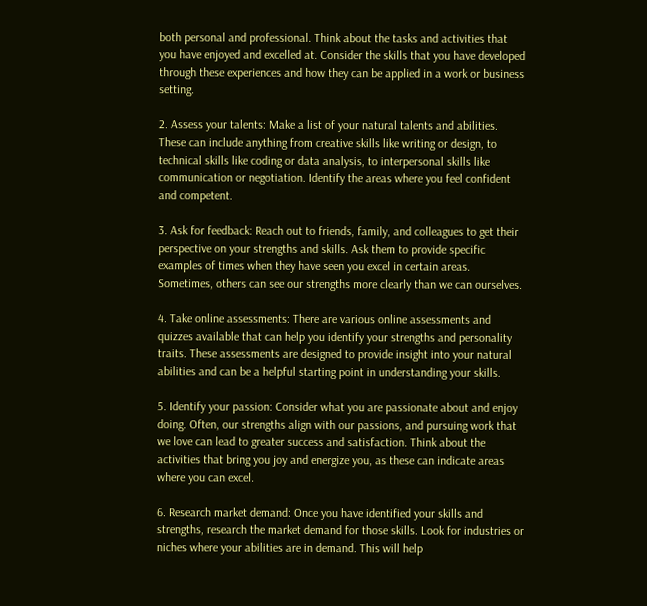both personal and professional. Think about the tasks and activities that you have enjoyed and excelled at. Consider the skills that you have developed through these experiences and how they can be applied in a work or business setting.

2. Assess your talents: Make a list of your natural talents and abilities. These can include anything from creative skills like writing or design, to technical skills like coding or data analysis, to interpersonal skills like communication or negotiation. Identify the areas where you feel confident and competent.

3. Ask for feedback: Reach out to friends, family, and colleagues to get their perspective on your strengths and skills. Ask them to provide specific examples of times when they have seen you excel in certain areas. Sometimes, others can see our strengths more clearly than we can ourselves.

4. Take online assessments: There are various online assessments and quizzes available that can help you identify your strengths and personality traits. These assessments are designed to provide insight into your natural abilities and can be a helpful starting point in understanding your skills.

5. Identify your passion: Consider what you are passionate about and enjoy doing. Often, our strengths align with our passions, and pursuing work that we love can lead to greater success and satisfaction. Think about the activities that bring you joy and energize you, as these can indicate areas where you can excel.

6. Research market demand: Once you have identified your skills and strengths, research the market demand for those skills. Look for industries or niches where your abilities are in demand. This will help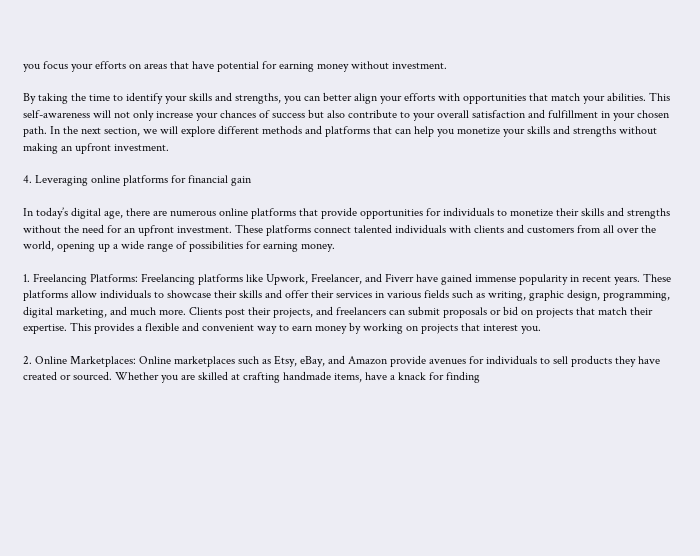you focus your efforts on areas that have potential for earning money without investment.

By taking the time to identify your skills and strengths, you can better align your efforts with opportunities that match your abilities. This self-awareness will not only increase your chances of success but also contribute to your overall satisfaction and fulfillment in your chosen path. In the next section, we will explore different methods and platforms that can help you monetize your skills and strengths without making an upfront investment.

4. Leveraging online platforms for financial gain

In today’s digital age, there are numerous online platforms that provide opportunities for individuals to monetize their skills and strengths without the need for an upfront investment. These platforms connect talented individuals with clients and customers from all over the world, opening up a wide range of possibilities for earning money.

1. Freelancing Platforms: Freelancing platforms like Upwork, Freelancer, and Fiverr have gained immense popularity in recent years. These platforms allow individuals to showcase their skills and offer their services in various fields such as writing, graphic design, programming, digital marketing, and much more. Clients post their projects, and freelancers can submit proposals or bid on projects that match their expertise. This provides a flexible and convenient way to earn money by working on projects that interest you.

2. Online Marketplaces: Online marketplaces such as Etsy, eBay, and Amazon provide avenues for individuals to sell products they have created or sourced. Whether you are skilled at crafting handmade items, have a knack for finding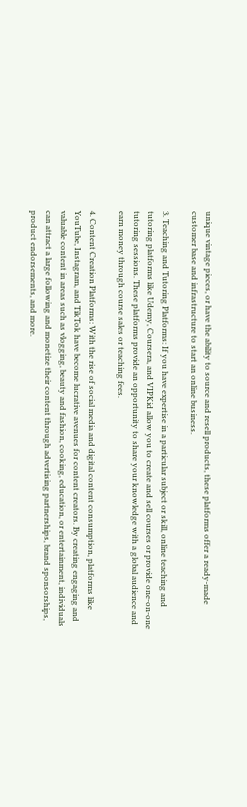unique vintage pieces, or have the ability to source and resell products, these platforms offer a ready-made customer base and infrastructure to start an online business.

3. Teaching and Tutoring Platforms: If you have expertise in a particular subject or skill, online teaching and tutoring platforms like Udemy, Coursera, and VIPKid allow you to create and sell courses or provide one-on-one tutoring sessions. These platforms provide an opportunity to share your knowledge with a global audience and earn money through course sales or teaching fees.

4. Content Creation Platforms: With the rise of social media and digital content consumption, platforms like YouTube, Instagram, and TikTok have become lucrative avenues for content creators. By creating engaging and valuable content in areas such as vlogging, beauty and fashion, cooking, education, or entertainment, individuals can attract a large following and monetize their content through advertising partnerships, brand sponsorships, product endorsements, and more.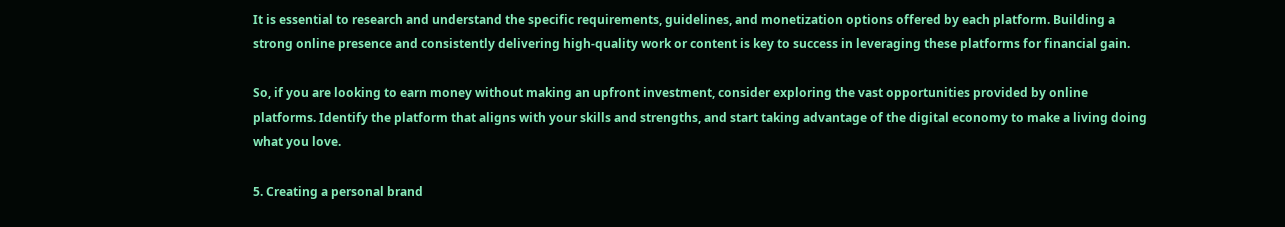It is essential to research and understand the specific requirements, guidelines, and monetization options offered by each platform. Building a strong online presence and consistently delivering high-quality work or content is key to success in leveraging these platforms for financial gain.

So, if you are looking to earn money without making an upfront investment, consider exploring the vast opportunities provided by online platforms. Identify the platform that aligns with your skills and strengths, and start taking advantage of the digital economy to make a living doing what you love.

5. Creating a personal brand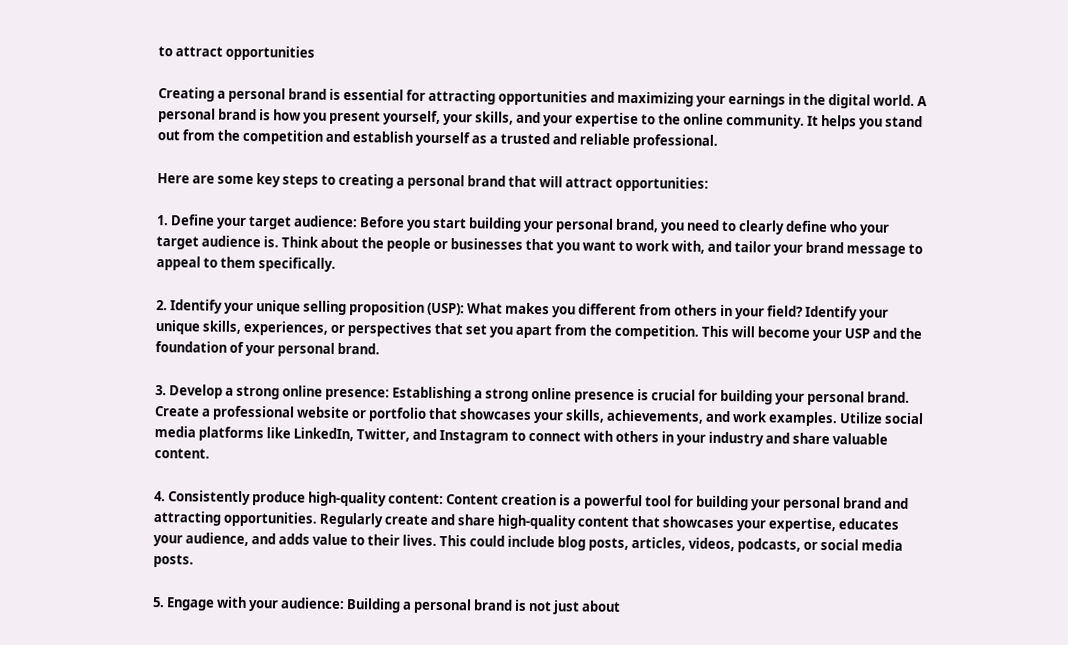to attract opportunities

Creating a personal brand is essential for attracting opportunities and maximizing your earnings in the digital world. A personal brand is how you present yourself, your skills, and your expertise to the online community. It helps you stand out from the competition and establish yourself as a trusted and reliable professional.

Here are some key steps to creating a personal brand that will attract opportunities:

1. Define your target audience: Before you start building your personal brand, you need to clearly define who your target audience is. Think about the people or businesses that you want to work with, and tailor your brand message to appeal to them specifically.

2. Identify your unique selling proposition (USP): What makes you different from others in your field? Identify your unique skills, experiences, or perspectives that set you apart from the competition. This will become your USP and the foundation of your personal brand.

3. Develop a strong online presence: Establishing a strong online presence is crucial for building your personal brand. Create a professional website or portfolio that showcases your skills, achievements, and work examples. Utilize social media platforms like LinkedIn, Twitter, and Instagram to connect with others in your industry and share valuable content.

4. Consistently produce high-quality content: Content creation is a powerful tool for building your personal brand and attracting opportunities. Regularly create and share high-quality content that showcases your expertise, educates your audience, and adds value to their lives. This could include blog posts, articles, videos, podcasts, or social media posts.

5. Engage with your audience: Building a personal brand is not just about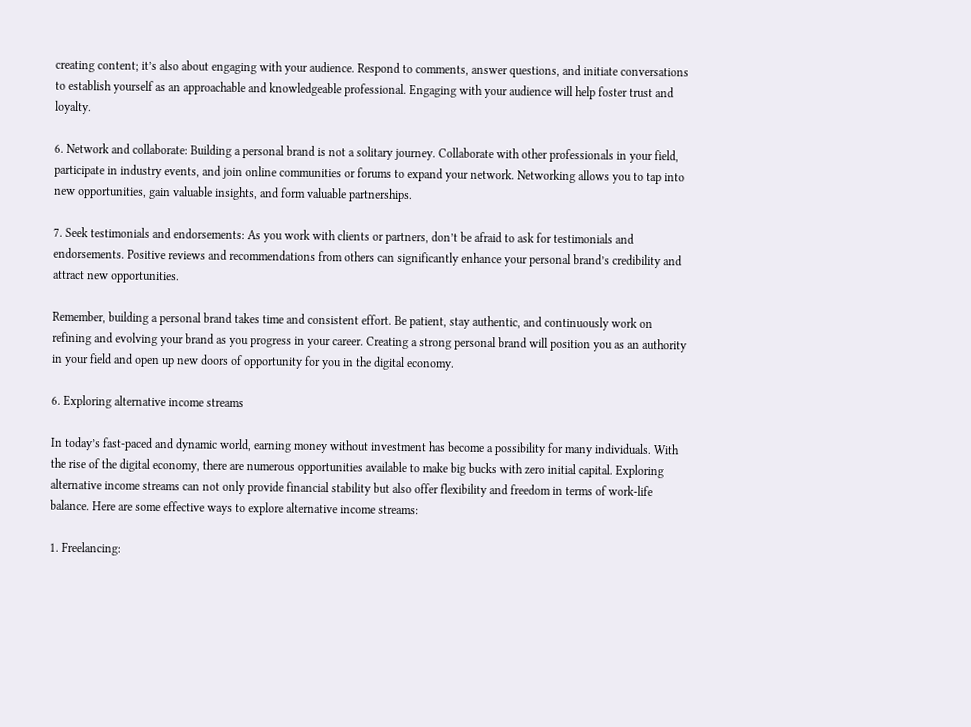creating content; it’s also about engaging with your audience. Respond to comments, answer questions, and initiate conversations to establish yourself as an approachable and knowledgeable professional. Engaging with your audience will help foster trust and loyalty.

6. Network and collaborate: Building a personal brand is not a solitary journey. Collaborate with other professionals in your field, participate in industry events, and join online communities or forums to expand your network. Networking allows you to tap into new opportunities, gain valuable insights, and form valuable partnerships.

7. Seek testimonials and endorsements: As you work with clients or partners, don’t be afraid to ask for testimonials and endorsements. Positive reviews and recommendations from others can significantly enhance your personal brand’s credibility and attract new opportunities.

Remember, building a personal brand takes time and consistent effort. Be patient, stay authentic, and continuously work on refining and evolving your brand as you progress in your career. Creating a strong personal brand will position you as an authority in your field and open up new doors of opportunity for you in the digital economy.

6. Exploring alternative income streams

In today’s fast-paced and dynamic world, earning money without investment has become a possibility for many individuals. With the rise of the digital economy, there are numerous opportunities available to make big bucks with zero initial capital. Exploring alternative income streams can not only provide financial stability but also offer flexibility and freedom in terms of work-life balance. Here are some effective ways to explore alternative income streams:

1. Freelancing: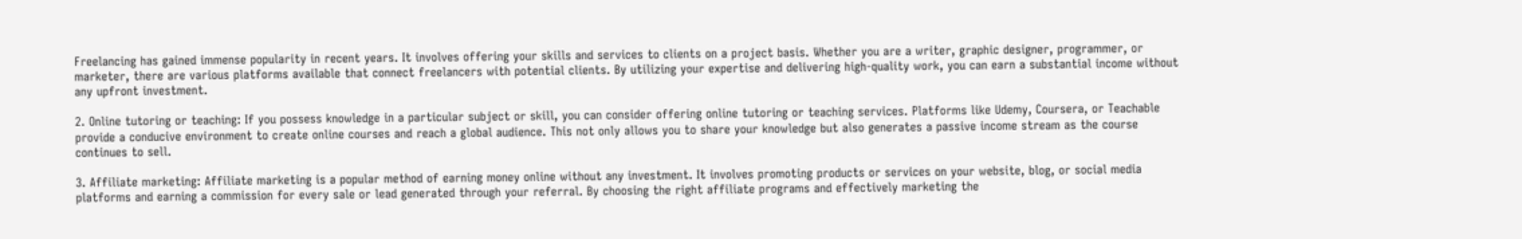Freelancing has gained immense popularity in recent years. It involves offering your skills and services to clients on a project basis. Whether you are a writer, graphic designer, programmer, or marketer, there are various platforms available that connect freelancers with potential clients. By utilizing your expertise and delivering high-quality work, you can earn a substantial income without any upfront investment.

2. Online tutoring or teaching: If you possess knowledge in a particular subject or skill, you can consider offering online tutoring or teaching services. Platforms like Udemy, Coursera, or Teachable provide a conducive environment to create online courses and reach a global audience. This not only allows you to share your knowledge but also generates a passive income stream as the course continues to sell.

3. Affiliate marketing: Affiliate marketing is a popular method of earning money online without any investment. It involves promoting products or services on your website, blog, or social media platforms and earning a commission for every sale or lead generated through your referral. By choosing the right affiliate programs and effectively marketing the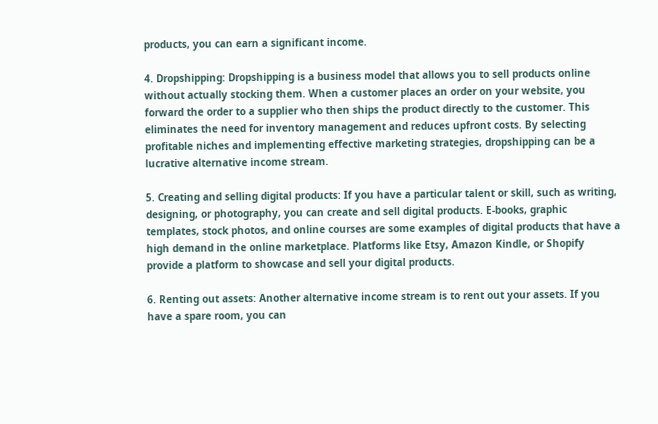products, you can earn a significant income.

4. Dropshipping: Dropshipping is a business model that allows you to sell products online without actually stocking them. When a customer places an order on your website, you forward the order to a supplier who then ships the product directly to the customer. This eliminates the need for inventory management and reduces upfront costs. By selecting profitable niches and implementing effective marketing strategies, dropshipping can be a lucrative alternative income stream.

5. Creating and selling digital products: If you have a particular talent or skill, such as writing, designing, or photography, you can create and sell digital products. E-books, graphic templates, stock photos, and online courses are some examples of digital products that have a high demand in the online marketplace. Platforms like Etsy, Amazon Kindle, or Shopify provide a platform to showcase and sell your digital products.

6. Renting out assets: Another alternative income stream is to rent out your assets. If you have a spare room, you can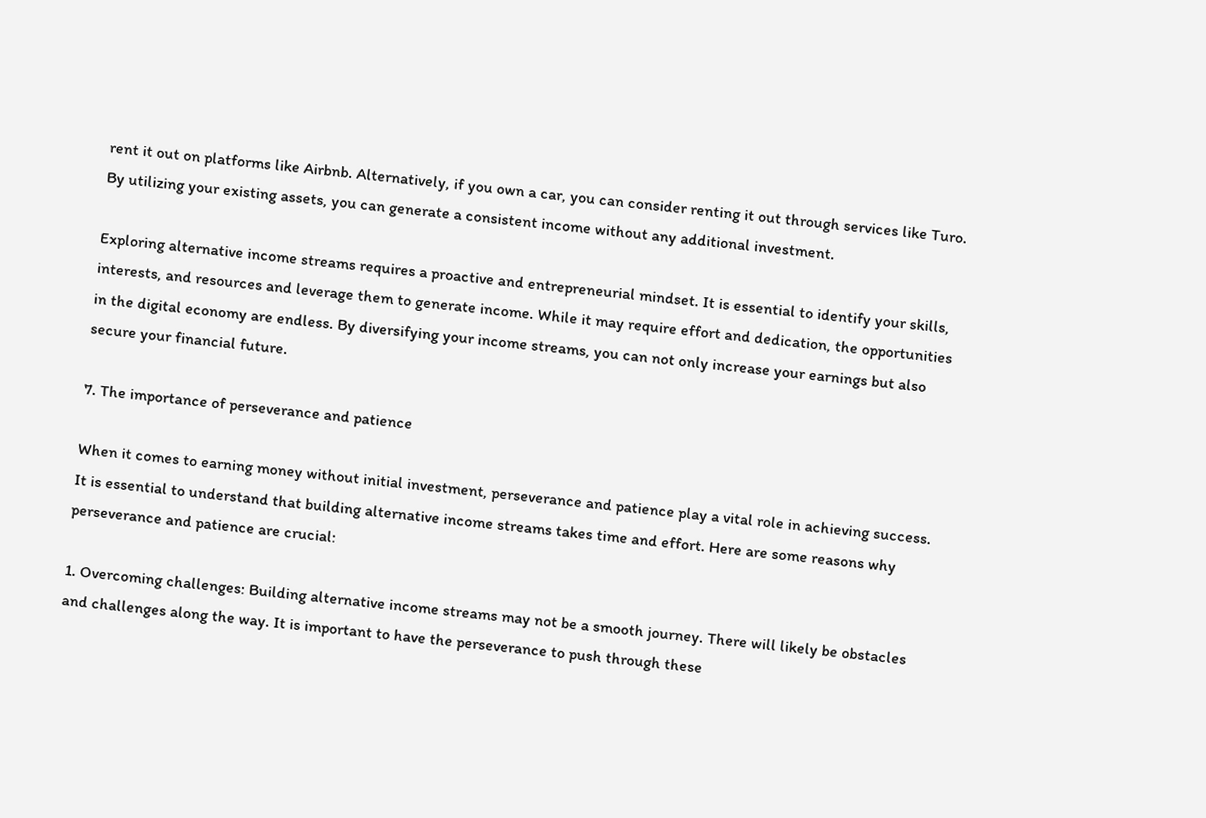rent it out on platforms like Airbnb. Alternatively, if you own a car, you can consider renting it out through services like Turo. By utilizing your existing assets, you can generate a consistent income without any additional investment.

Exploring alternative income streams requires a proactive and entrepreneurial mindset. It is essential to identify your skills, interests, and resources and leverage them to generate income. While it may require effort and dedication, the opportunities in the digital economy are endless. By diversifying your income streams, you can not only increase your earnings but also secure your financial future.

7. The importance of perseverance and patience

When it comes to earning money without initial investment, perseverance and patience play a vital role in achieving success. It is essential to understand that building alternative income streams takes time and effort. Here are some reasons why perseverance and patience are crucial:

1. Overcoming challenges: Building alternative income streams may not be a smooth journey. There will likely be obstacles and challenges along the way. It is important to have the perseverance to push through these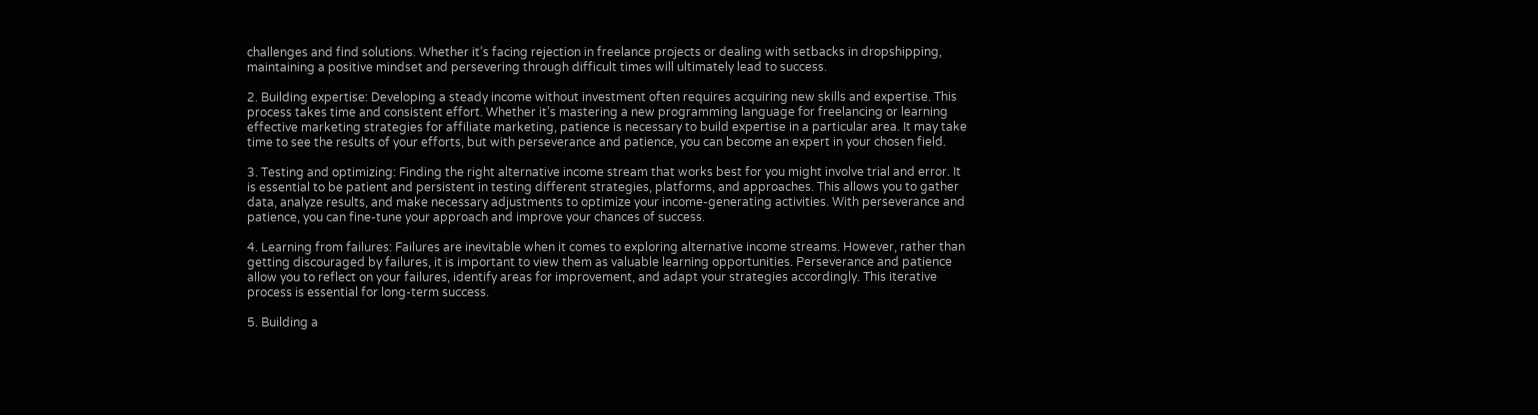challenges and find solutions. Whether it’s facing rejection in freelance projects or dealing with setbacks in dropshipping, maintaining a positive mindset and persevering through difficult times will ultimately lead to success.

2. Building expertise: Developing a steady income without investment often requires acquiring new skills and expertise. This process takes time and consistent effort. Whether it’s mastering a new programming language for freelancing or learning effective marketing strategies for affiliate marketing, patience is necessary to build expertise in a particular area. It may take time to see the results of your efforts, but with perseverance and patience, you can become an expert in your chosen field.

3. Testing and optimizing: Finding the right alternative income stream that works best for you might involve trial and error. It is essential to be patient and persistent in testing different strategies, platforms, and approaches. This allows you to gather data, analyze results, and make necessary adjustments to optimize your income-generating activities. With perseverance and patience, you can fine-tune your approach and improve your chances of success.

4. Learning from failures: Failures are inevitable when it comes to exploring alternative income streams. However, rather than getting discouraged by failures, it is important to view them as valuable learning opportunities. Perseverance and patience allow you to reflect on your failures, identify areas for improvement, and adapt your strategies accordingly. This iterative process is essential for long-term success.

5. Building a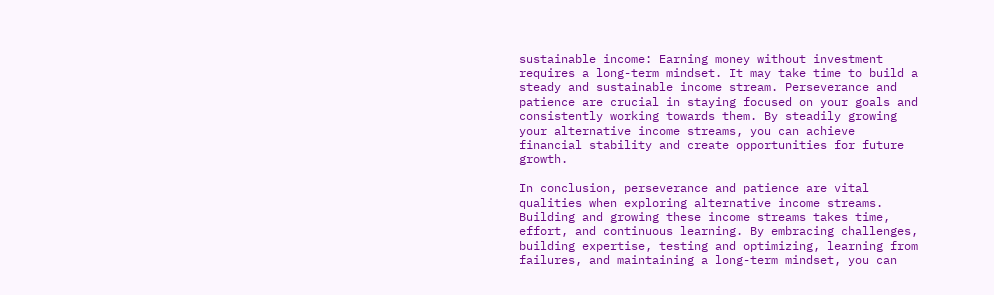sustainable income: Earning money without investment requires a long-term mindset. It may take time to build a steady and sustainable income stream. Perseverance and patience are crucial in staying focused on your goals and consistently working towards them. By steadily growing your alternative income streams, you can achieve financial stability and create opportunities for future growth.

In conclusion, perseverance and patience are vital qualities when exploring alternative income streams. Building and growing these income streams takes time, effort, and continuous learning. By embracing challenges, building expertise, testing and optimizing, learning from failures, and maintaining a long-term mindset, you can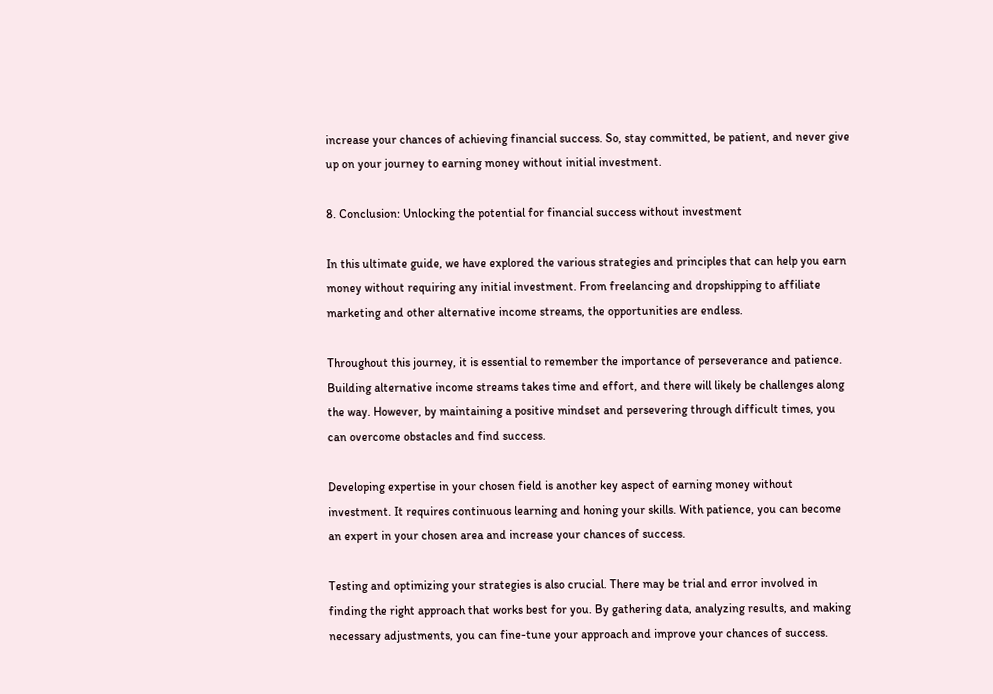increase your chances of achieving financial success. So, stay committed, be patient, and never give up on your journey to earning money without initial investment.

8. Conclusion: Unlocking the potential for financial success without investment

In this ultimate guide, we have explored the various strategies and principles that can help you earn money without requiring any initial investment. From freelancing and dropshipping to affiliate marketing and other alternative income streams, the opportunities are endless.

Throughout this journey, it is essential to remember the importance of perseverance and patience. Building alternative income streams takes time and effort, and there will likely be challenges along the way. However, by maintaining a positive mindset and persevering through difficult times, you can overcome obstacles and find success.

Developing expertise in your chosen field is another key aspect of earning money without investment. It requires continuous learning and honing your skills. With patience, you can become an expert in your chosen area and increase your chances of success.

Testing and optimizing your strategies is also crucial. There may be trial and error involved in finding the right approach that works best for you. By gathering data, analyzing results, and making necessary adjustments, you can fine-tune your approach and improve your chances of success.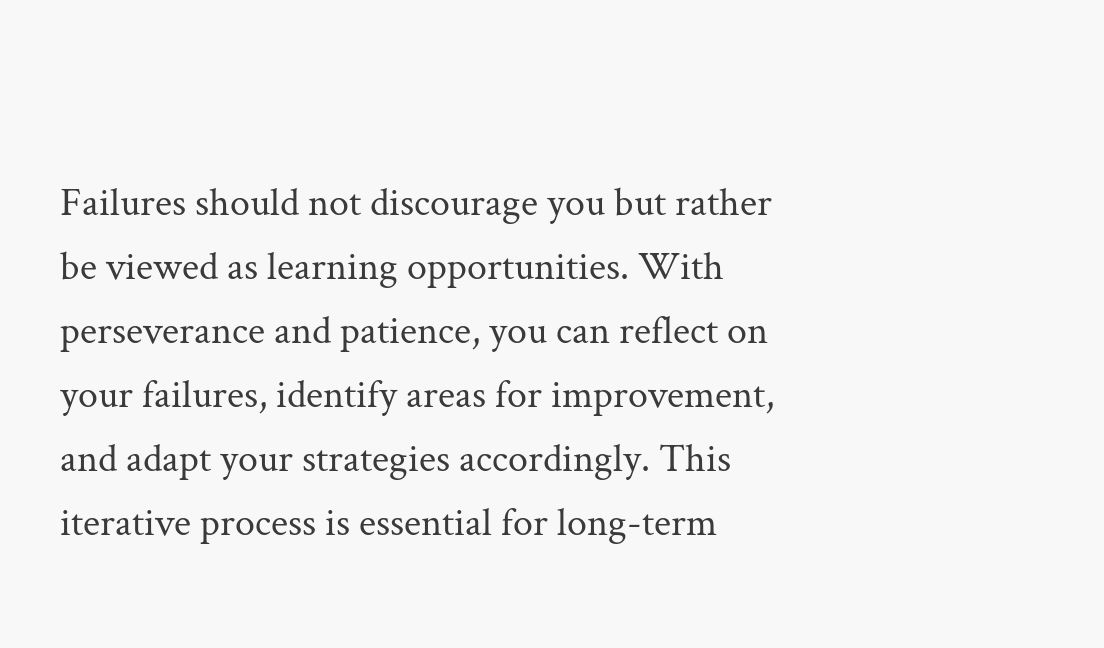Failures should not discourage you but rather be viewed as learning opportunities. With perseverance and patience, you can reflect on your failures, identify areas for improvement, and adapt your strategies accordingly. This iterative process is essential for long-term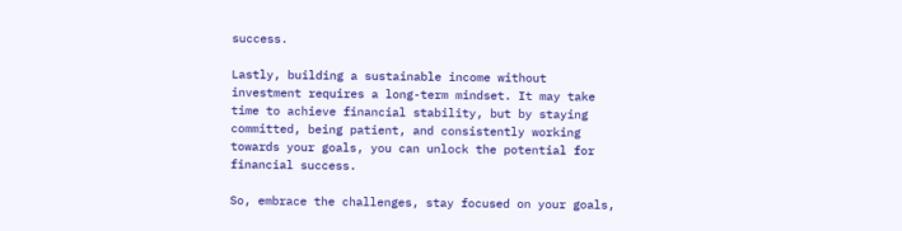success.

Lastly, building a sustainable income without investment requires a long-term mindset. It may take time to achieve financial stability, but by staying committed, being patient, and consistently working towards your goals, you can unlock the potential for financial success.

So, embrace the challenges, stay focused on your goals,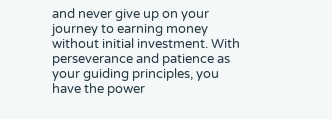and never give up on your journey to earning money without initial investment. With perseverance and patience as your guiding principles, you have the power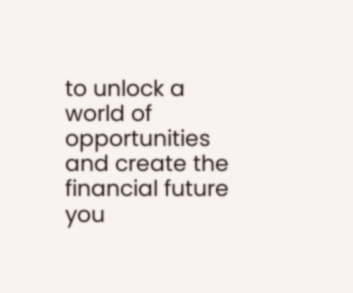to unlock a world of opportunities and create the financial future you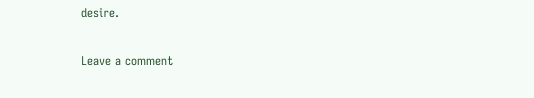desire.

Leave a comment